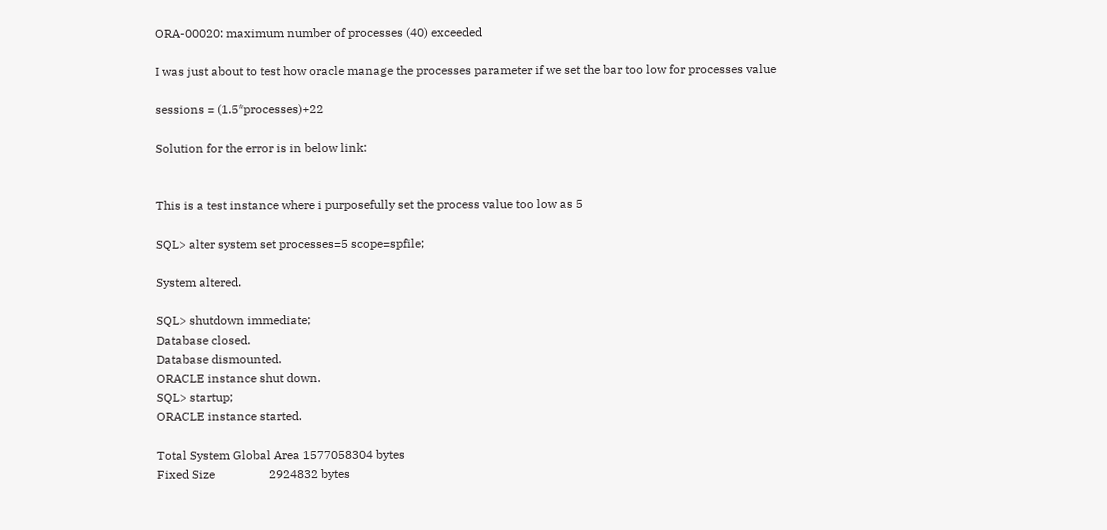ORA-00020: maximum number of processes (40) exceeded

I was just about to test how oracle manage the processes parameter if we set the bar too low for processes value

sessions = (1.5*processes)+22

Solution for the error is in below link:


This is a test instance where i purposefully set the process value too low as 5

SQL> alter system set processes=5 scope=spfile;

System altered.

SQL> shutdown immediate;
Database closed.
Database dismounted.
ORACLE instance shut down.
SQL> startup;
ORACLE instance started.

Total System Global Area 1577058304 bytes
Fixed Size                  2924832 bytes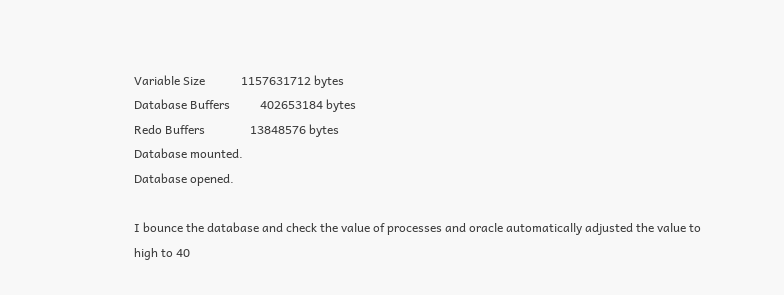Variable Size            1157631712 bytes
Database Buffers          402653184 bytes
Redo Buffers               13848576 bytes
Database mounted.
Database opened.

I bounce the database and check the value of processes and oracle automatically adjusted the value to high to 40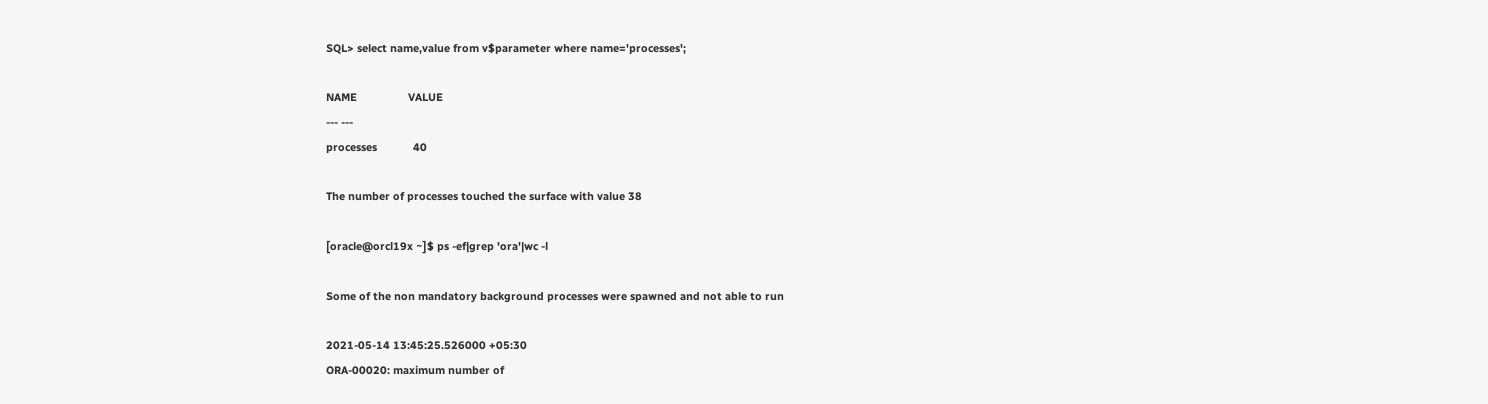SQL> select name,value from v$parameter where name='processes';

NAME                 VALUE
--- ---
processes            40

The number of processes touched the surface with value 38

[oracle@orcl19x ~]$ ps -ef|grep 'ora'|wc -l

Some of the non mandatory background processes were spawned and not able to run

2021-05-14 13:45:25.526000 +05:30
ORA-00020: maximum number of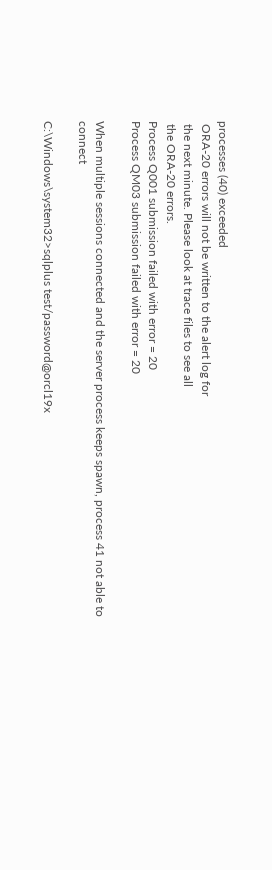processes (40) exceeded
 ORA-20 errors will not be written to the alert log for
 the next minute. Please look at trace files to see all
 the ORA-20 errors.
Process Q001 submission failed with error = 20
Process QM03 submission failed with error = 20

When multiple sessions connected and the server process keeps spawn, process 41 not able to connect

C:\Windows\system32>sqlplus test/password@orcl19x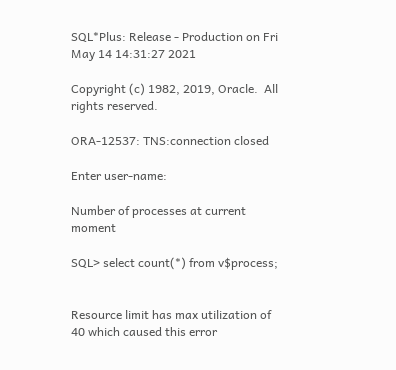SQL*Plus: Release - Production on Fri May 14 14:31:27 2021

Copyright (c) 1982, 2019, Oracle.  All rights reserved.

ORA-12537: TNS:connection closed

Enter user-name:

Number of processes at current moment

SQL> select count(*) from v$process;


Resource limit has max utilization of 40 which caused this error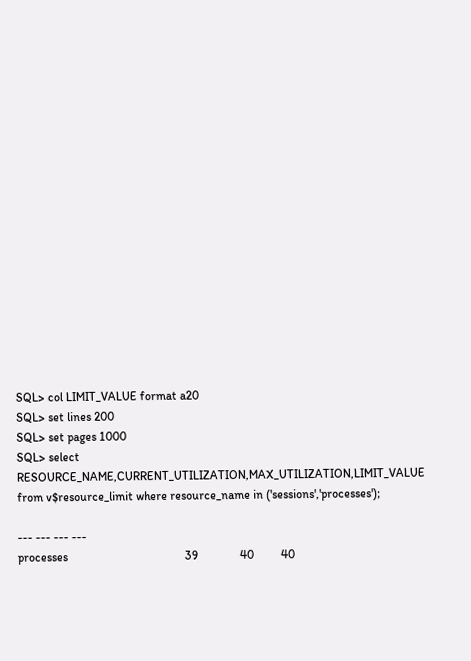SQL> col LIMIT_VALUE format a20
SQL> set lines 200
SQL> set pages 1000
SQL> select RESOURCE_NAME,CURRENT_UTILIZATION,MAX_UTILIZATION,LIMIT_VALUE from v$resource_limit where resource_name in ('sessions','processes');

--- --- --- ---
processes                                       39              40         40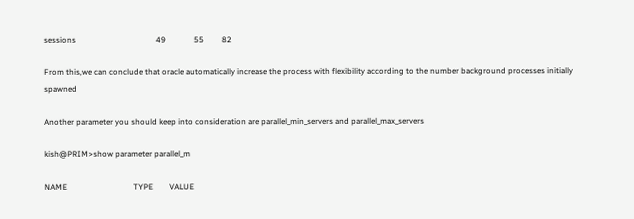sessions                                        49              55         82

From this,we can conclude that oracle automatically increase the process with flexibility according to the number background processes initially spawned

Another parameter you should keep into consideration are parallel_min_servers and parallel_max_servers

kish@PRIM>show parameter parallel_m

NAME                                 TYPE        VALUE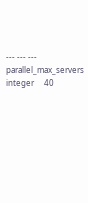--- --- ---
parallel_max_servers                 integer     40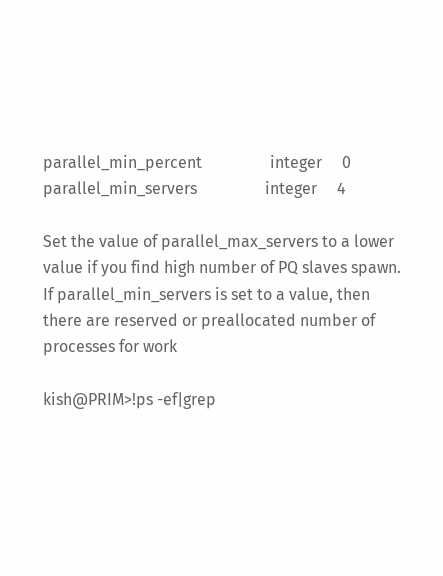parallel_min_percent                 integer     0
parallel_min_servers                 integer     4

Set the value of parallel_max_servers to a lower value if you find high number of PQ slaves spawn. If parallel_min_servers is set to a value, then there are reserved or preallocated number of processes for work

kish@PRIM>!ps -ef|grep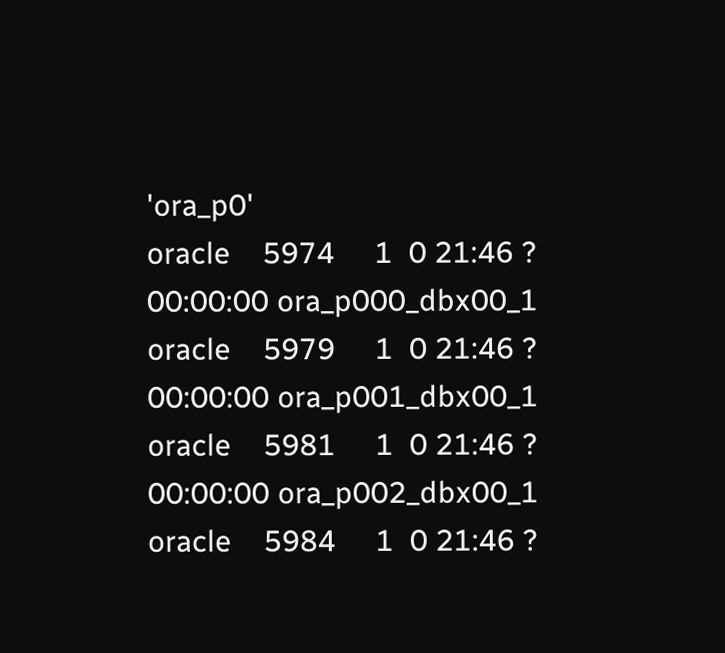'ora_p0'
oracle    5974     1  0 21:46 ?        00:00:00 ora_p000_dbx00_1
oracle    5979     1  0 21:46 ?        00:00:00 ora_p001_dbx00_1
oracle    5981     1  0 21:46 ?        00:00:00 ora_p002_dbx00_1
oracle    5984     1  0 21:46 ?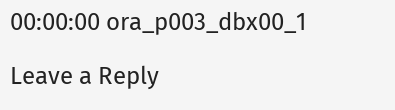00:00:00 ora_p003_dbx00_1

Leave a Reply